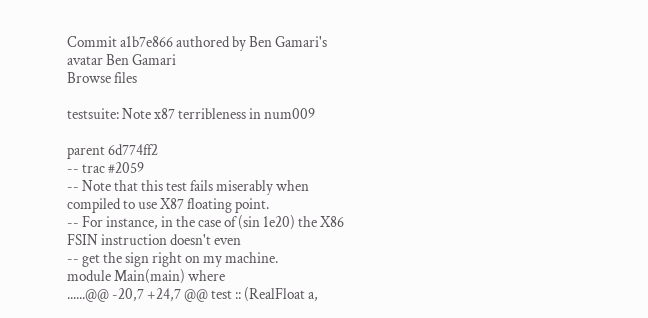Commit a1b7e866 authored by Ben Gamari's avatar Ben Gamari
Browse files

testsuite: Note x87 terribleness in num009

parent 6d774ff2
-- trac #2059
-- Note that this test fails miserably when compiled to use X87 floating point.
-- For instance, in the case of (sin 1e20) the X86 FSIN instruction doesn't even
-- get the sign right on my machine.
module Main(main) where
......@@ -20,7 +24,7 @@ test :: (RealFloat a,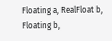Floating a, RealFloat b, Floating b,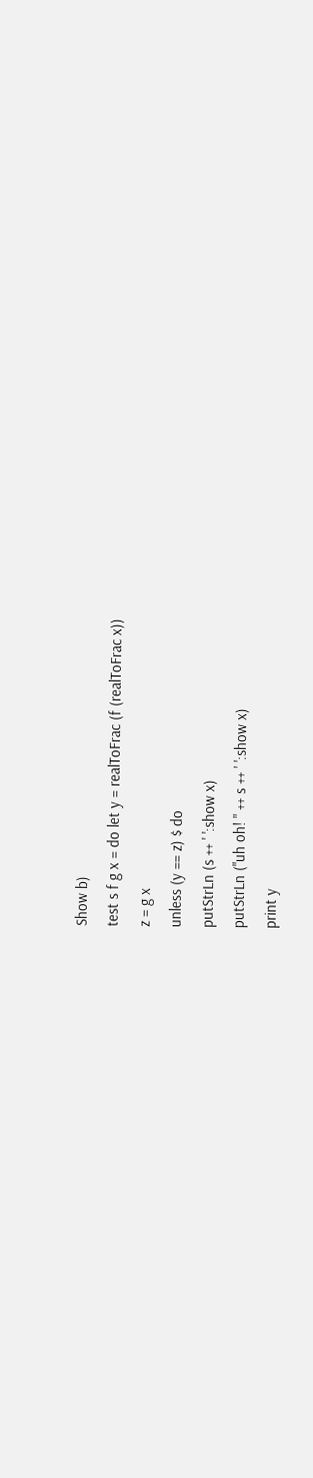Show b)
test s f g x = do let y = realToFrac (f (realToFrac x))
z = g x
unless (y == z) $ do
putStrLn (s ++ ' ':show x)
putStrLn ("uh oh! " ++ s ++ ' ':show x)
print y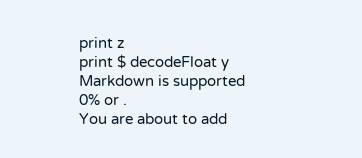print z
print $ decodeFloat y
Markdown is supported
0% or .
You are about to add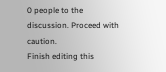0 people to the discussion. Proceed with caution.
Finish editing this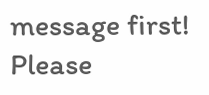message first!
Please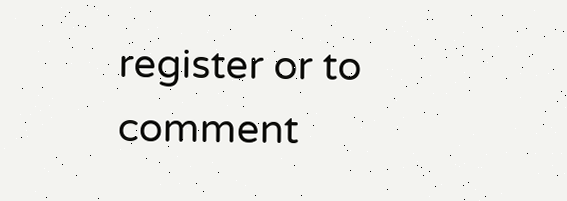register or to comment